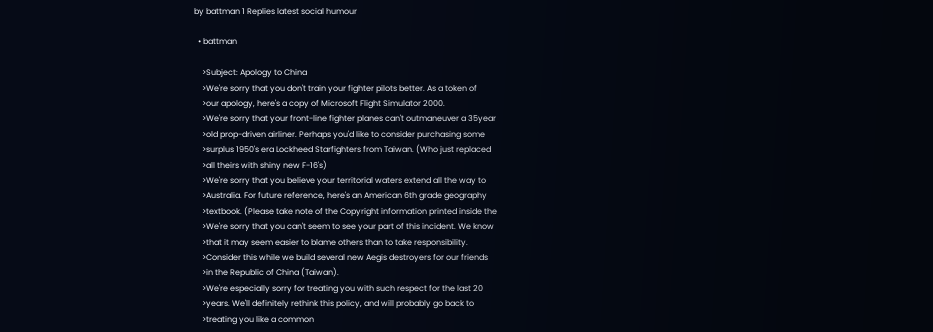by battman 1 Replies latest social humour

  • battman

    >Subject: Apology to China
    >We're sorry that you don't train your fighter pilots better. As a token of
    >our apology, here's a copy of Microsoft Flight Simulator 2000.
    >We're sorry that your front-line fighter planes can't outmaneuver a 35year
    >old prop-driven airliner. Perhaps you'd like to consider purchasing some
    >surplus 1950's era Lockheed Starfighters from Taiwan. (Who just replaced
    >all theirs with shiny new F-16's)
    >We're sorry that you believe your territorial waters extend all the way to
    >Australia. For future reference, here's an American 6th grade geography
    >textbook. (Please take note of the Copyright information printed inside the
    >We're sorry that you can't seem to see your part of this incident. We know
    >that it may seem easier to blame others than to take responsibility.
    >Consider this while we build several new Aegis destroyers for our friends
    >in the Republic of China (Taiwan).
    >We're especially sorry for treating you with such respect for the last 20
    >years. We'll definitely rethink this policy, and will probably go back to
    >treating you like a common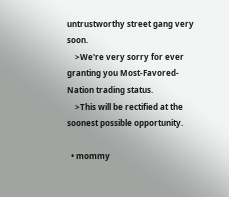untrustworthy street gang very soon.
    >We're very sorry for ever granting you Most-Favored-Nation trading status.
    >This will be rectified at the soonest possible opportunity.

  • mommy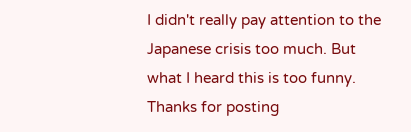I didn't really pay attention to the Japanese crisis too much. But what I heard this is too funny. Thanks for posting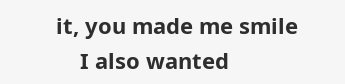it, you made me smile
    I also wanted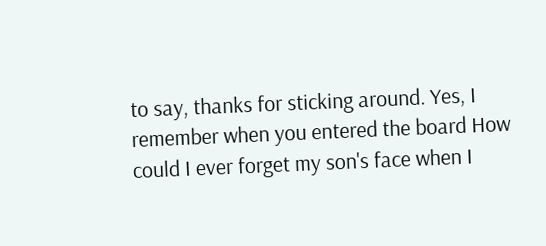to say, thanks for sticking around. Yes, I remember when you entered the board How could I ever forget my son's face when I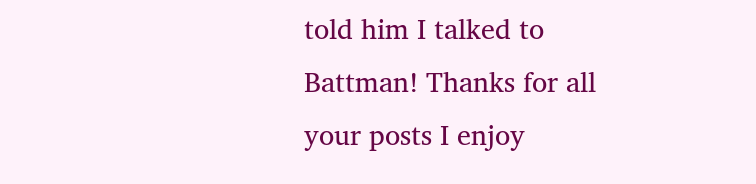told him I talked to Battman! Thanks for all your posts I enjoy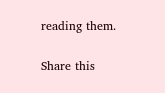reading them.

Share this